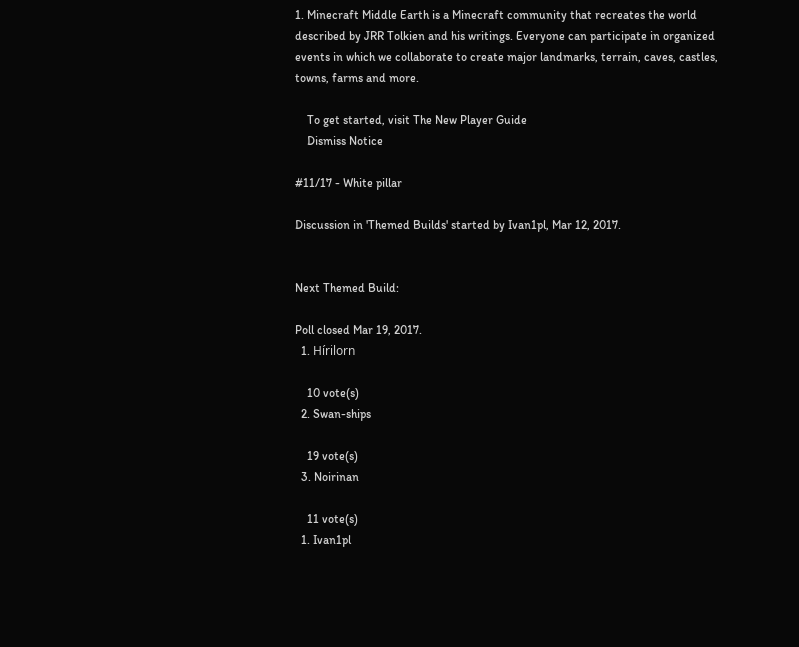1. Minecraft Middle Earth is a Minecraft community that recreates the world described by JRR Tolkien and his writings. Everyone can participate in organized events in which we collaborate to create major landmarks, terrain, caves, castles, towns, farms and more.

    To get started, visit The New Player Guide
    Dismiss Notice

#11/17 - White pillar

Discussion in 'Themed Builds' started by Ivan1pl, Mar 12, 2017.


Next Themed Build:

Poll closed Mar 19, 2017.
  1. Hírilorn

    10 vote(s)
  2. Swan-ships

    19 vote(s)
  3. Noirinan

    11 vote(s)
  1. Ivan1pl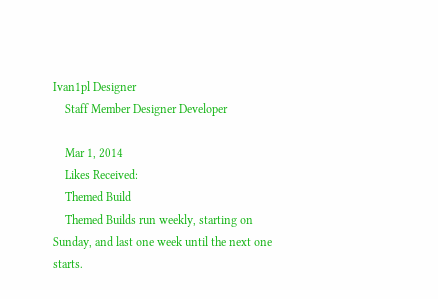Ivan1pl Designer
    Staff Member Designer Developer

    Mar 1, 2014
    Likes Received:
    Themed Build
    Themed Builds run weekly, starting on Sunday, and last one week until the next one starts.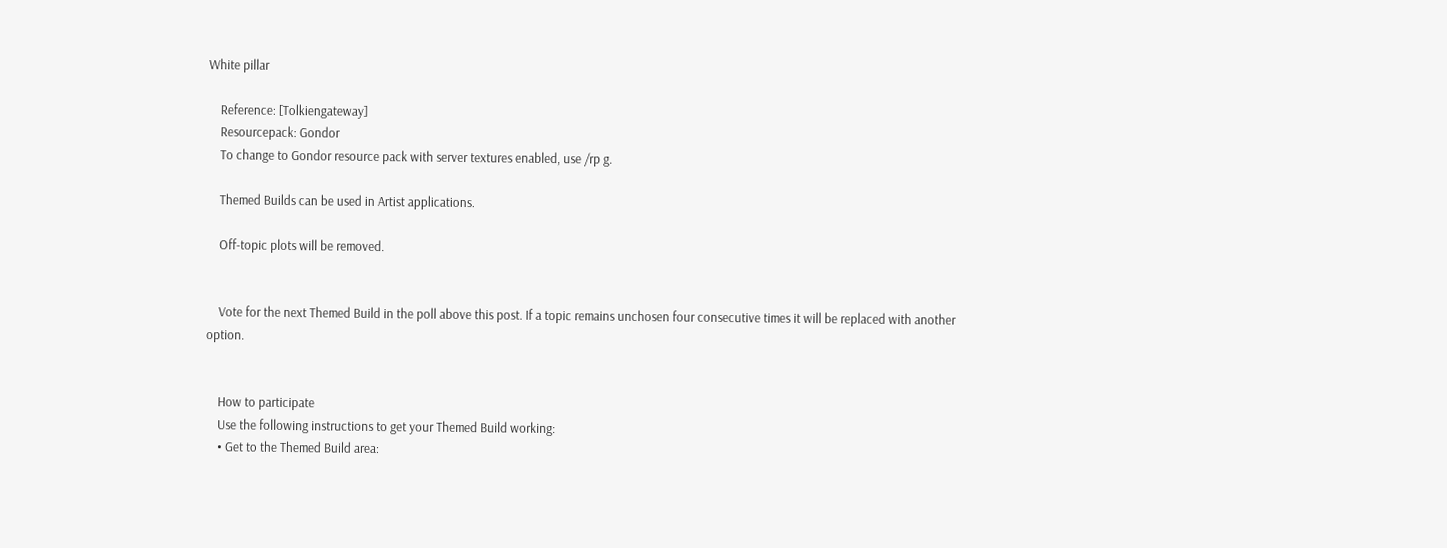White pillar

    Reference: [Tolkiengateway]
    Resourcepack: Gondor
    To change to Gondor resource pack with server textures enabled, use /rp g.

    Themed Builds can be used in Artist applications.

    Off-topic plots will be removed.


    Vote for the next Themed Build in the poll above this post. If a topic remains unchosen four consecutive times it will be replaced with another option.


    How to participate
    Use the following instructions to get your Themed Build working:
    • Get to the Themed Build area: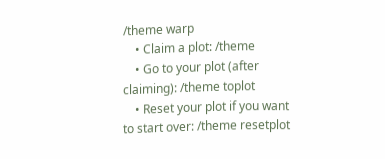/theme warp
    • Claim a plot: /theme
    • Go to your plot (after claiming): /theme toplot
    • Reset your plot if you want to start over: /theme resetplot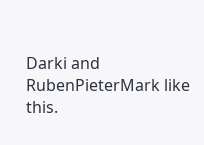Darki and RubenPieterMark like this.